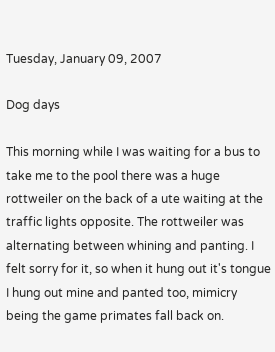Tuesday, January 09, 2007

Dog days

This morning while I was waiting for a bus to take me to the pool there was a huge rottweiler on the back of a ute waiting at the traffic lights opposite. The rottweiler was alternating between whining and panting. I felt sorry for it, so when it hung out it's tongue I hung out mine and panted too, mimicry being the game primates fall back on.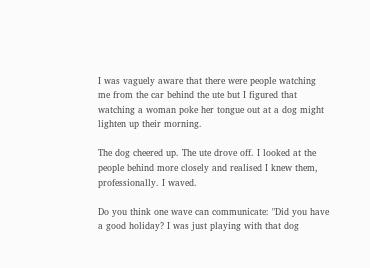I was vaguely aware that there were people watching me from the car behind the ute but I figured that watching a woman poke her tongue out at a dog might lighten up their morning.

The dog cheered up. The ute drove off. I looked at the people behind more closely and realised I knew them, professionally. I waved.

Do you think one wave can communicate: "Did you have a good holiday? I was just playing with that dog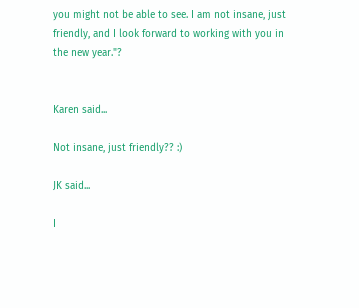you might not be able to see. I am not insane, just friendly, and I look forward to working with you in the new year."?


Karen said...

Not insane, just friendly?? :)

JK said...

I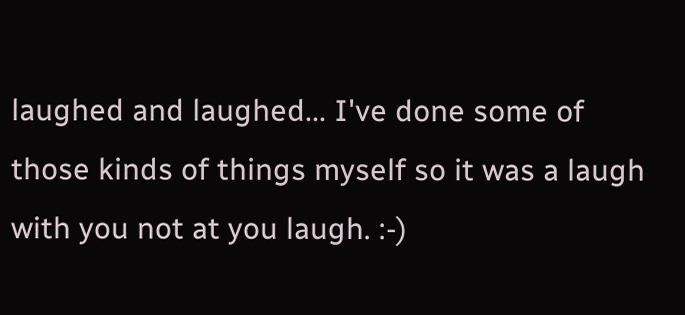laughed and laughed... I've done some of those kinds of things myself so it was a laugh with you not at you laugh. :-)